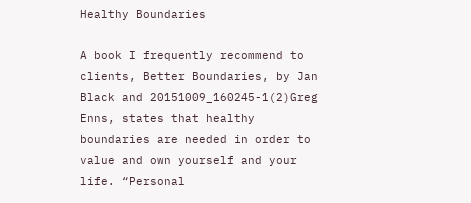Healthy Boundaries

A book I frequently recommend to clients, Better Boundaries, by Jan Black and 20151009_160245-1(2)Greg Enns, states that healthy boundaries are needed in order to value and own yourself and your life. “Personal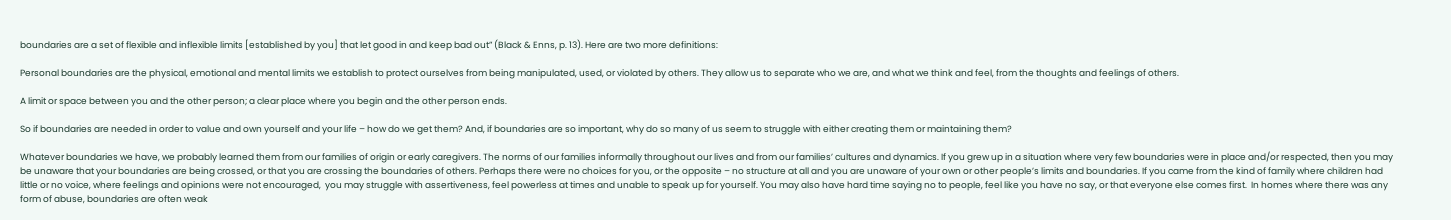boundaries are a set of flexible and inflexible limits [established by you] that let good in and keep bad out” (Black & Enns, p. 13). Here are two more definitions:

Personal boundaries are the physical, emotional and mental limits we establish to protect ourselves from being manipulated, used, or violated by others. They allow us to separate who we are, and what we think and feel, from the thoughts and feelings of others.

A limit or space between you and the other person; a clear place where you begin and the other person ends.

So if boundaries are needed in order to value and own yourself and your life – how do we get them? And, if boundaries are so important, why do so many of us seem to struggle with either creating them or maintaining them?

Whatever boundaries we have, we probably learned them from our families of origin or early caregivers. The norms of our families informally throughout our lives and from our families’ cultures and dynamics. If you grew up in a situation where very few boundaries were in place and/or respected, then you may be unaware that your boundaries are being crossed, or that you are crossing the boundaries of others. Perhaps there were no choices for you, or the opposite – no structure at all and you are unaware of your own or other people’s limits and boundaries. If you came from the kind of family where children had little or no voice, where feelings and opinions were not encouraged,  you may struggle with assertiveness, feel powerless at times and unable to speak up for yourself. You may also have hard time saying no to people, feel like you have no say, or that everyone else comes first.  In homes where there was any form of abuse, boundaries are often weak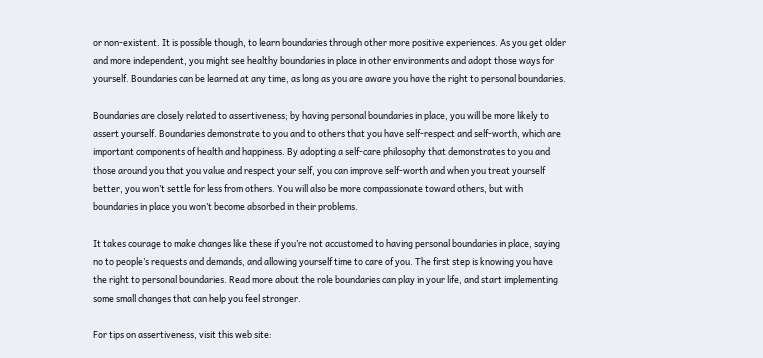or non-existent. It is possible though, to learn boundaries through other more positive experiences. As you get older and more independent, you might see healthy boundaries in place in other environments and adopt those ways for yourself. Boundaries can be learned at any time, as long as you are aware you have the right to personal boundaries.

Boundaries are closely related to assertiveness; by having personal boundaries in place, you will be more likely to assert yourself. Boundaries demonstrate to you and to others that you have self-respect and self-worth, which are important components of health and happiness. By adopting a self-care philosophy that demonstrates to you and those around you that you value and respect your self, you can improve self-worth and when you treat yourself better, you won’t settle for less from others. You will also be more compassionate toward others, but with boundaries in place you won’t become absorbed in their problems.

It takes courage to make changes like these if you’re not accustomed to having personal boundaries in place, saying no to people’s requests and demands, and allowing yourself time to care of you. The first step is knowing you have the right to personal boundaries. Read more about the role boundaries can play in your life, and start implementing some small changes that can help you feel stronger.

For tips on assertiveness, visit this web site: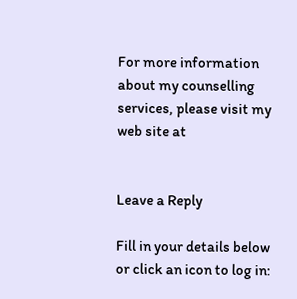For more information about my counselling services, please visit my web site at


Leave a Reply

Fill in your details below or click an icon to log in: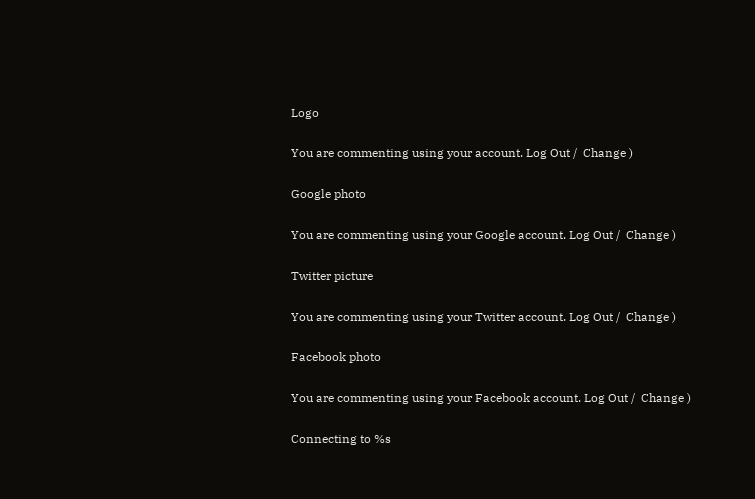Logo

You are commenting using your account. Log Out /  Change )

Google photo

You are commenting using your Google account. Log Out /  Change )

Twitter picture

You are commenting using your Twitter account. Log Out /  Change )

Facebook photo

You are commenting using your Facebook account. Log Out /  Change )

Connecting to %s